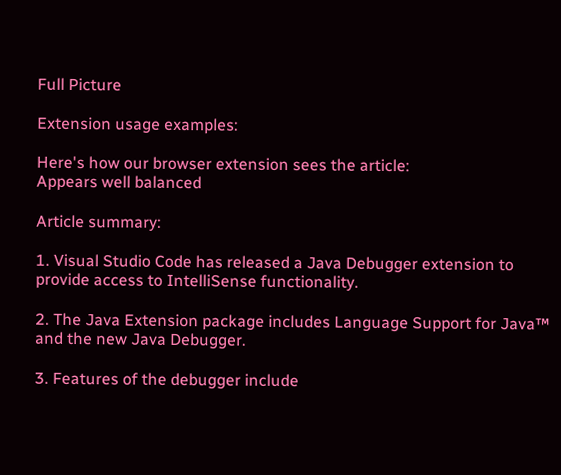Full Picture

Extension usage examples:

Here's how our browser extension sees the article:
Appears well balanced

Article summary:

1. Visual Studio Code has released a Java Debugger extension to provide access to IntelliSense functionality.

2. The Java Extension package includes Language Support for Java™ and the new Java Debugger.

3. Features of the debugger include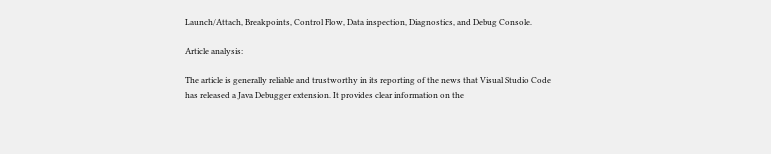Launch/Attach, Breakpoints, Control Flow, Data inspection, Diagnostics, and Debug Console.

Article analysis:

The article is generally reliable and trustworthy in its reporting of the news that Visual Studio Code has released a Java Debugger extension. It provides clear information on the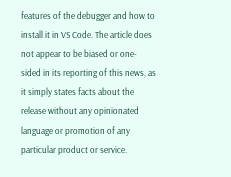features of the debugger and how to install it in VS Code. The article does not appear to be biased or one-sided in its reporting of this news, as it simply states facts about the release without any opinionated language or promotion of any particular product or service.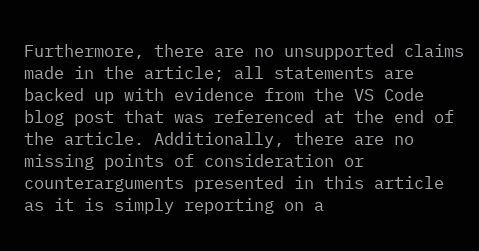Furthermore, there are no unsupported claims made in the article; all statements are backed up with evidence from the VS Code blog post that was referenced at the end of the article. Additionally, there are no missing points of consideration or counterarguments presented in this article as it is simply reporting on a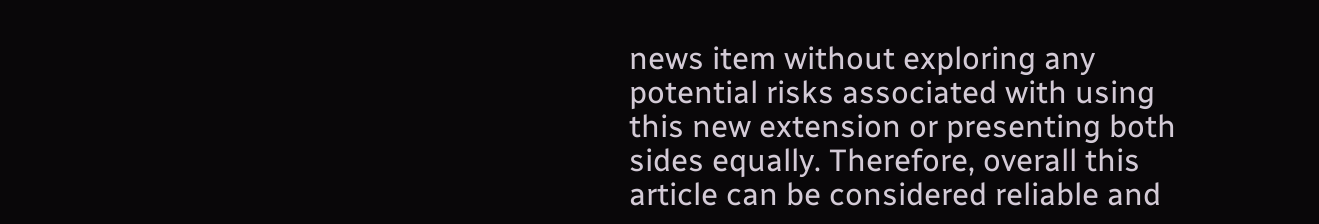news item without exploring any potential risks associated with using this new extension or presenting both sides equally. Therefore, overall this article can be considered reliable and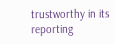trustworthy in its reporting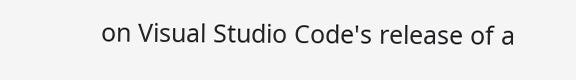on Visual Studio Code's release of a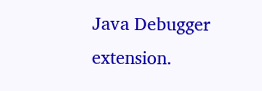Java Debugger extension.